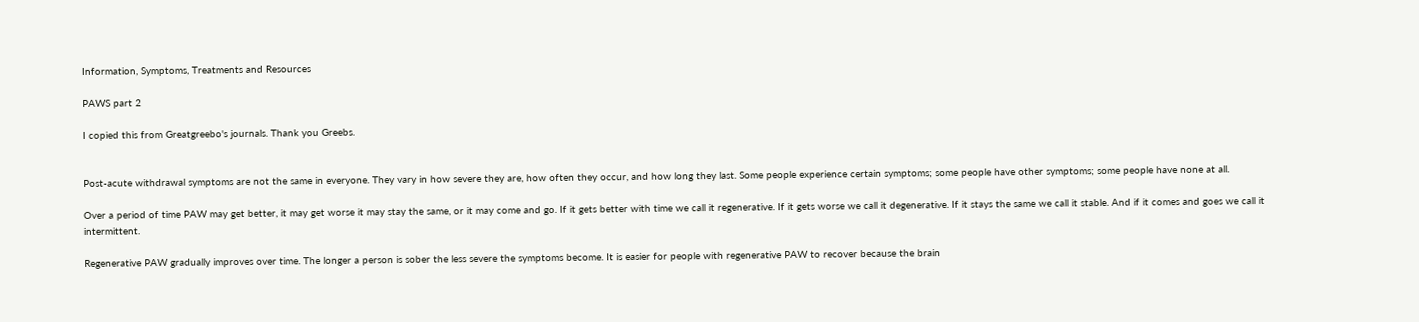Information, Symptoms, Treatments and Resources

PAWS part 2

I copied this from Greatgreebo's journals. Thank you Greebs.


Post-acute withdrawal symptoms are not the same in everyone. They vary in how severe they are, how often they occur, and how long they last. Some people experience certain symptoms; some people have other symptoms; some people have none at all.

Over a period of time PAW may get better, it may get worse it may stay the same, or it may come and go. If it gets better with time we call it regenerative. If it gets worse we call it degenerative. If it stays the same we call it stable. And if it comes and goes we call it intermittent.

Regenerative PAW gradually improves over time. The longer a person is sober the less severe the symptoms become. It is easier for people with regenerative PAW to recover because the brain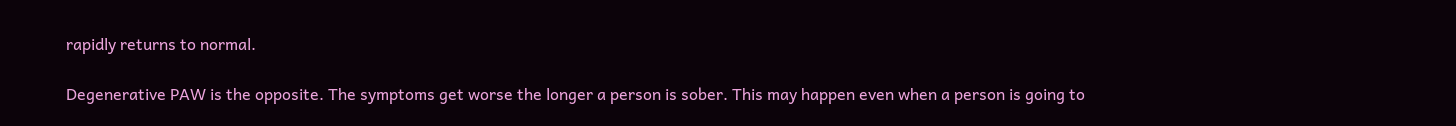rapidly returns to normal.

Degenerative PAW is the opposite. The symptoms get worse the longer a person is sober. This may happen even when a person is going to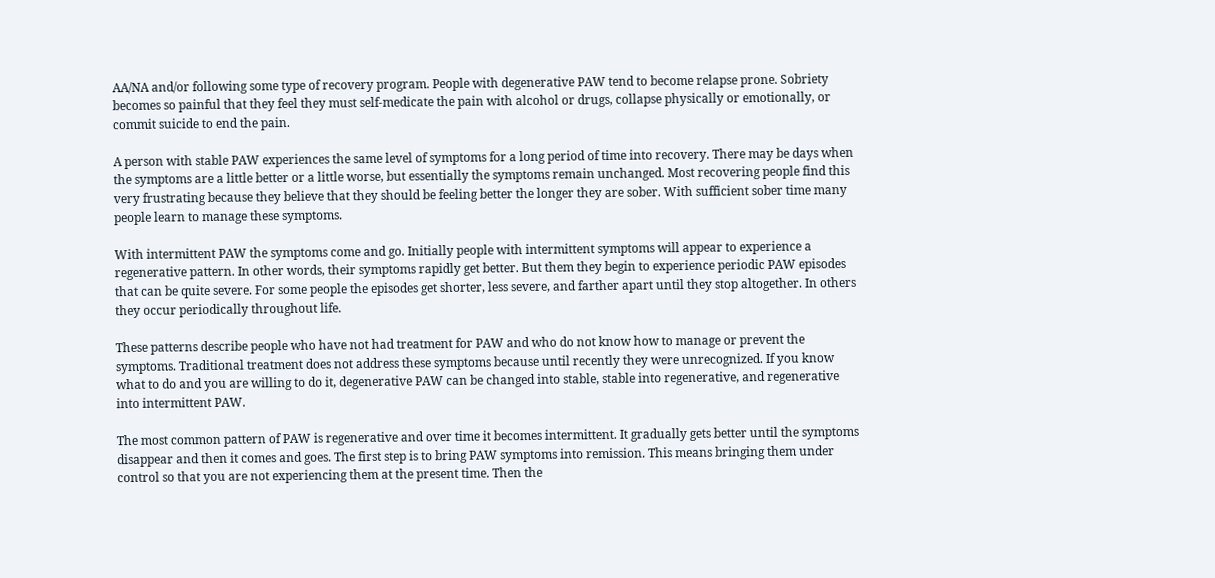AA/NA and/or following some type of recovery program. People with degenerative PAW tend to become relapse prone. Sobriety becomes so painful that they feel they must self-medicate the pain with alcohol or drugs, collapse physically or emotionally, or commit suicide to end the pain.

A person with stable PAW experiences the same level of symptoms for a long period of time into recovery. There may be days when the symptoms are a little better or a little worse, but essentially the symptoms remain unchanged. Most recovering people find this very frustrating because they believe that they should be feeling better the longer they are sober. With sufficient sober time many people learn to manage these symptoms.

With intermittent PAW the symptoms come and go. Initially people with intermittent symptoms will appear to experience a regenerative pattern. In other words, their symptoms rapidly get better. But them they begin to experience periodic PAW episodes that can be quite severe. For some people the episodes get shorter, less severe, and farther apart until they stop altogether. In others they occur periodically throughout life.

These patterns describe people who have not had treatment for PAW and who do not know how to manage or prevent the symptoms. Traditional treatment does not address these symptoms because until recently they were unrecognized. If you know what to do and you are willing to do it, degenerative PAW can be changed into stable, stable into regenerative, and regenerative into intermittent PAW.

The most common pattern of PAW is regenerative and over time it becomes intermittent. It gradually gets better until the symptoms disappear and then it comes and goes. The first step is to bring PAW symptoms into remission. This means bringing them under control so that you are not experiencing them at the present time. Then the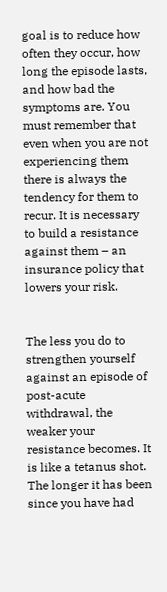goal is to reduce how often they occur, how long the episode lasts, and how bad the symptoms are. You must remember that even when you are not experiencing them there is always the tendency for them to recur. It is necessary to build a resistance against them – an insurance policy that lowers your risk.


The less you do to strengthen yourself against an episode of post-acute withdrawal, the weaker your resistance becomes. It is like a tetanus shot. The longer it has been since you have had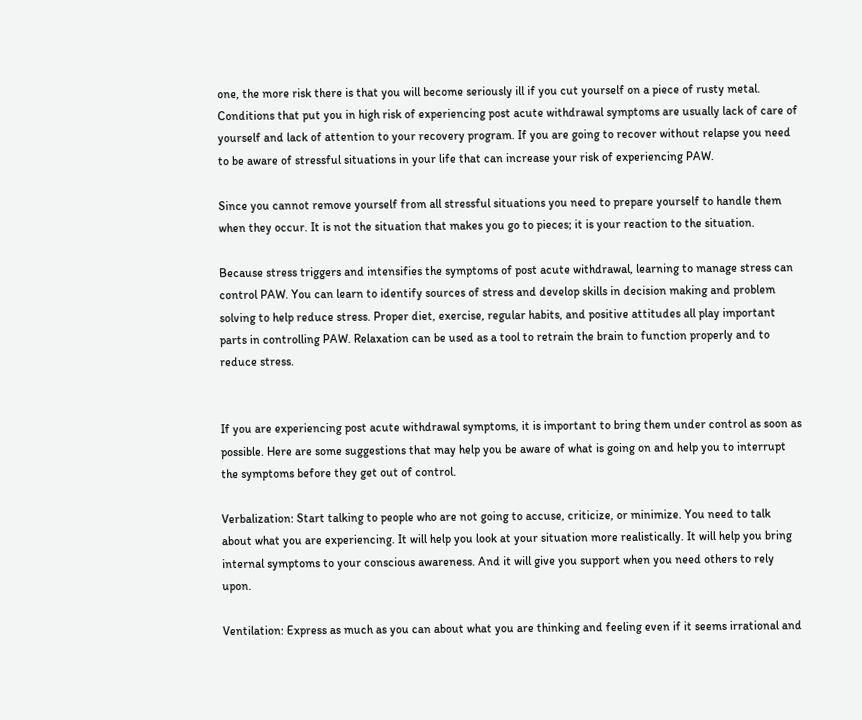one, the more risk there is that you will become seriously ill if you cut yourself on a piece of rusty metal. Conditions that put you in high risk of experiencing post acute withdrawal symptoms are usually lack of care of yourself and lack of attention to your recovery program. If you are going to recover without relapse you need to be aware of stressful situations in your life that can increase your risk of experiencing PAW.

Since you cannot remove yourself from all stressful situations you need to prepare yourself to handle them when they occur. It is not the situation that makes you go to pieces; it is your reaction to the situation.

Because stress triggers and intensifies the symptoms of post acute withdrawal, learning to manage stress can control PAW. You can learn to identify sources of stress and develop skills in decision making and problem solving to help reduce stress. Proper diet, exercise, regular habits, and positive attitudes all play important parts in controlling PAW. Relaxation can be used as a tool to retrain the brain to function properly and to reduce stress.


If you are experiencing post acute withdrawal symptoms, it is important to bring them under control as soon as possible. Here are some suggestions that may help you be aware of what is going on and help you to interrupt the symptoms before they get out of control.

Verbalization: Start talking to people who are not going to accuse, criticize, or minimize. You need to talk about what you are experiencing. It will help you look at your situation more realistically. It will help you bring internal symptoms to your conscious awareness. And it will give you support when you need others to rely upon.

Ventilation: Express as much as you can about what you are thinking and feeling even if it seems irrational and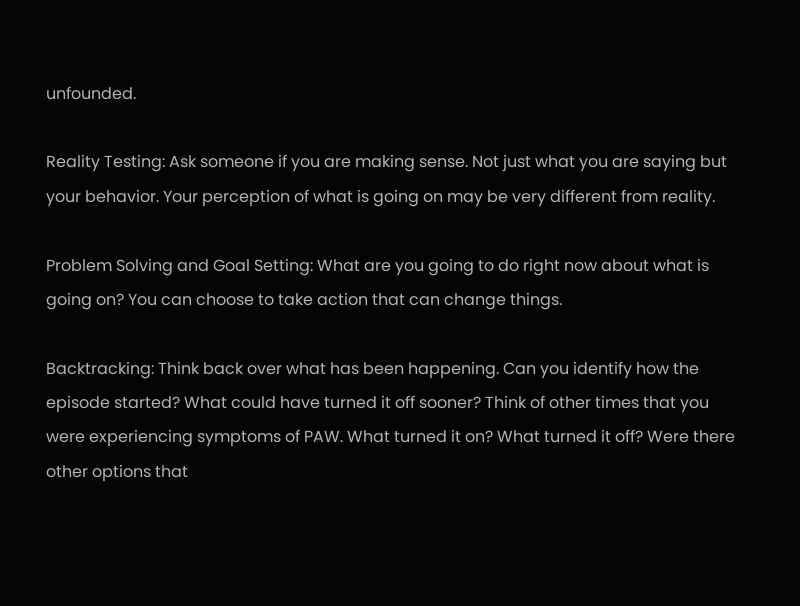unfounded.

Reality Testing: Ask someone if you are making sense. Not just what you are saying but your behavior. Your perception of what is going on may be very different from reality.

Problem Solving and Goal Setting: What are you going to do right now about what is going on? You can choose to take action that can change things.

Backtracking: Think back over what has been happening. Can you identify how the episode started? What could have turned it off sooner? Think of other times that you were experiencing symptoms of PAW. What turned it on? What turned it off? Were there other options that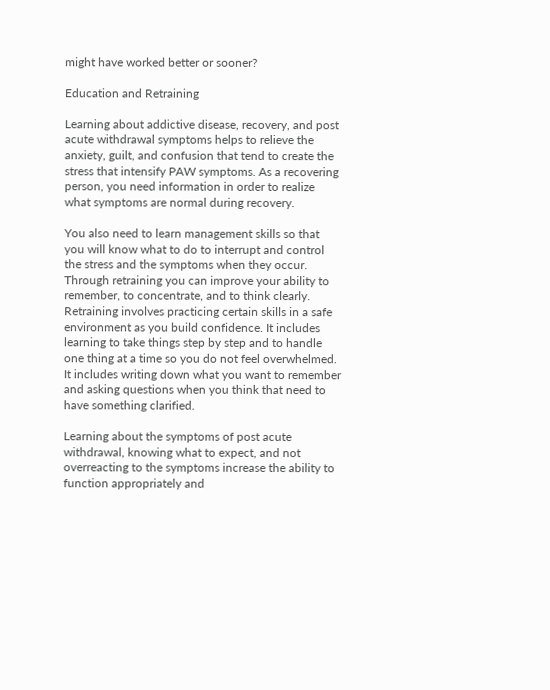might have worked better or sooner?

Education and Retraining

Learning about addictive disease, recovery, and post acute withdrawal symptoms helps to relieve the anxiety, guilt, and confusion that tend to create the stress that intensify PAW symptoms. As a recovering person, you need information in order to realize what symptoms are normal during recovery.

You also need to learn management skills so that you will know what to do to interrupt and control the stress and the symptoms when they occur. Through retraining you can improve your ability to remember, to concentrate, and to think clearly. Retraining involves practicing certain skills in a safe environment as you build confidence. It includes learning to take things step by step and to handle one thing at a time so you do not feel overwhelmed. It includes writing down what you want to remember and asking questions when you think that need to have something clarified.

Learning about the symptoms of post acute withdrawal, knowing what to expect, and not overreacting to the symptoms increase the ability to function appropriately and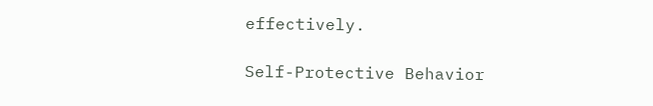effectively.

Self-Protective Behavior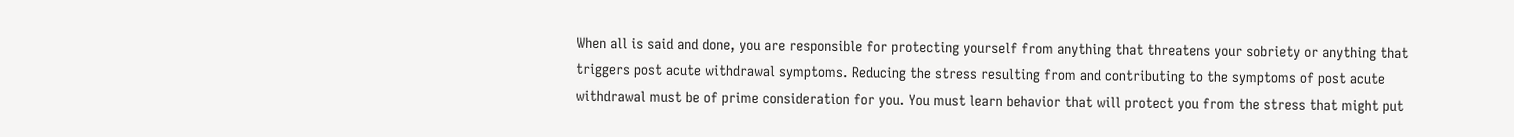When all is said and done, you are responsible for protecting yourself from anything that threatens your sobriety or anything that triggers post acute withdrawal symptoms. Reducing the stress resulting from and contributing to the symptoms of post acute withdrawal must be of prime consideration for you. You must learn behavior that will protect you from the stress that might put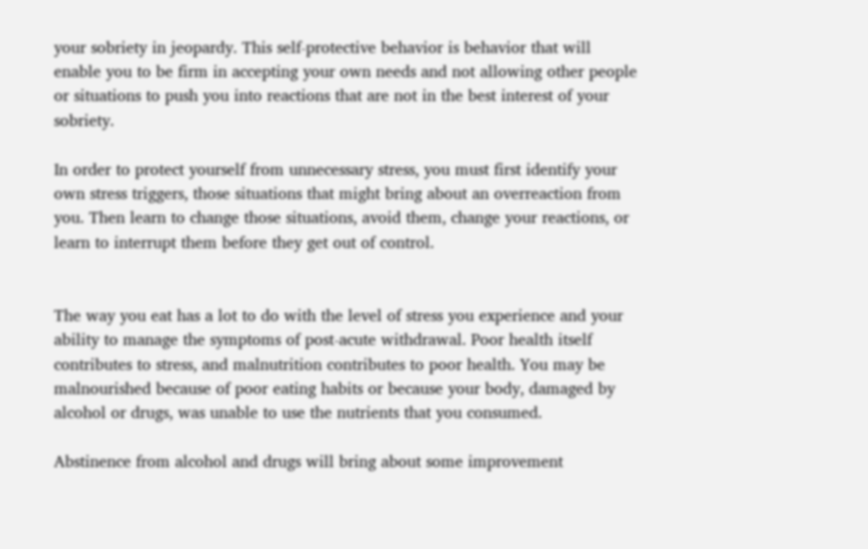your sobriety in jeopardy. This self-protective behavior is behavior that will enable you to be firm in accepting your own needs and not allowing other people or situations to push you into reactions that are not in the best interest of your sobriety.

In order to protect yourself from unnecessary stress, you must first identify your own stress triggers, those situations that might bring about an overreaction from you. Then learn to change those situations, avoid them, change your reactions, or learn to interrupt them before they get out of control.


The way you eat has a lot to do with the level of stress you experience and your ability to manage the symptoms of post-acute withdrawal. Poor health itself contributes to stress, and malnutrition contributes to poor health. You may be malnourished because of poor eating habits or because your body, damaged by alcohol or drugs, was unable to use the nutrients that you consumed.

Abstinence from alcohol and drugs will bring about some improvement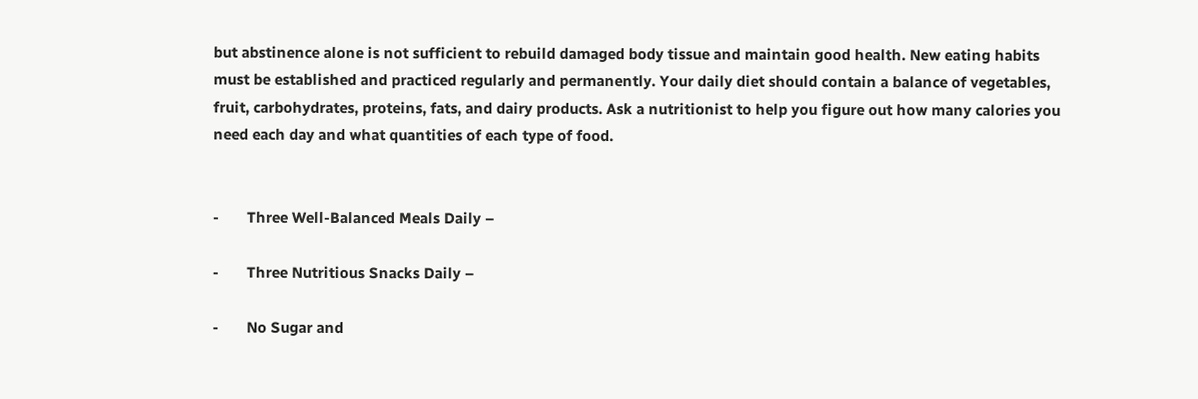but abstinence alone is not sufficient to rebuild damaged body tissue and maintain good health. New eating habits must be established and practiced regularly and permanently. Your daily diet should contain a balance of vegetables, fruit, carbohydrates, proteins, fats, and dairy products. Ask a nutritionist to help you figure out how many calories you need each day and what quantities of each type of food.


-       Three Well-Balanced Meals Daily –

-       Three Nutritious Snacks Daily –

-       No Sugar and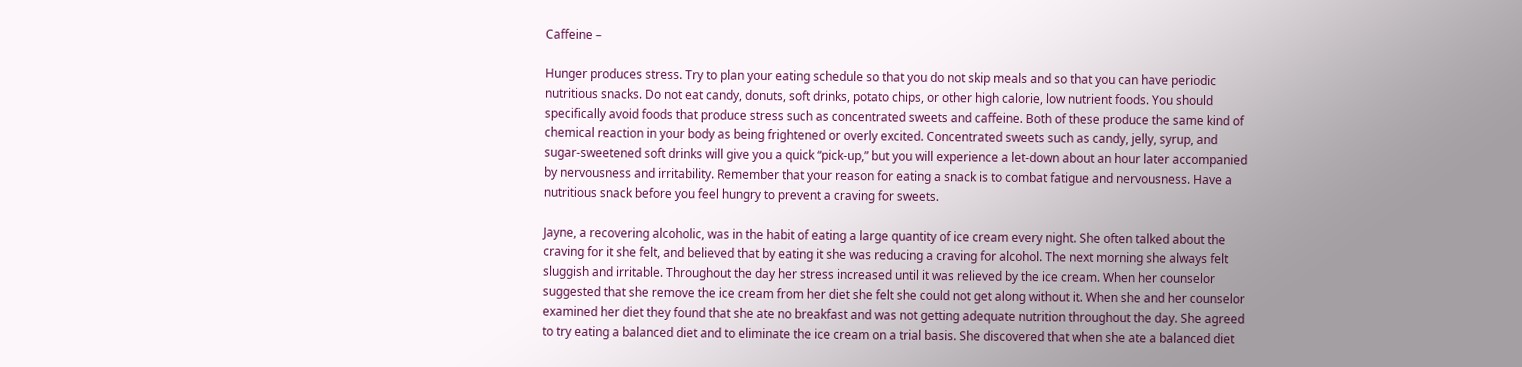Caffeine –

Hunger produces stress. Try to plan your eating schedule so that you do not skip meals and so that you can have periodic nutritious snacks. Do not eat candy, donuts, soft drinks, potato chips, or other high calorie, low nutrient foods. You should specifically avoid foods that produce stress such as concentrated sweets and caffeine. Both of these produce the same kind of chemical reaction in your body as being frightened or overly excited. Concentrated sweets such as candy, jelly, syrup, and sugar-sweetened soft drinks will give you a quick “pick-up,” but you will experience a let-down about an hour later accompanied by nervousness and irritability. Remember that your reason for eating a snack is to combat fatigue and nervousness. Have a nutritious snack before you feel hungry to prevent a craving for sweets.

Jayne, a recovering alcoholic, was in the habit of eating a large quantity of ice cream every night. She often talked about the craving for it she felt, and believed that by eating it she was reducing a craving for alcohol. The next morning she always felt sluggish and irritable. Throughout the day her stress increased until it was relieved by the ice cream. When her counselor suggested that she remove the ice cream from her diet she felt she could not get along without it. When she and her counselor examined her diet they found that she ate no breakfast and was not getting adequate nutrition throughout the day. She agreed to try eating a balanced diet and to eliminate the ice cream on a trial basis. She discovered that when she ate a balanced diet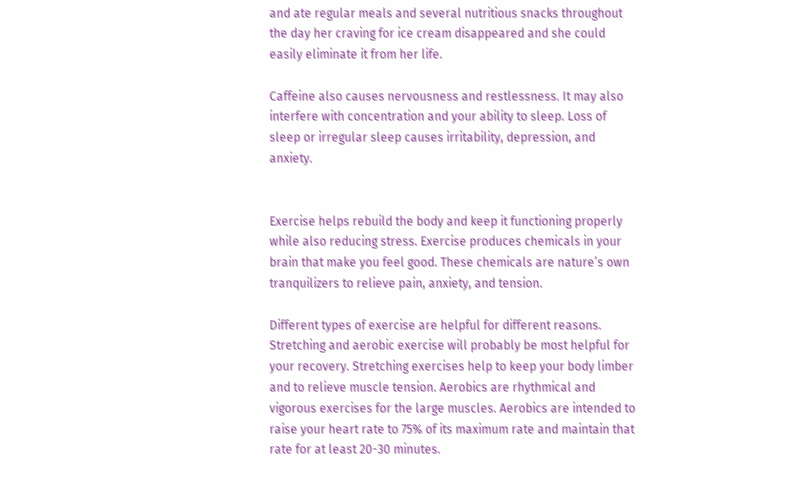and ate regular meals and several nutritious snacks throughout the day her craving for ice cream disappeared and she could easily eliminate it from her life.

Caffeine also causes nervousness and restlessness. It may also interfere with concentration and your ability to sleep. Loss of sleep or irregular sleep causes irritability, depression, and anxiety.


Exercise helps rebuild the body and keep it functioning properly while also reducing stress. Exercise produces chemicals in your brain that make you feel good. These chemicals are nature’s own tranquilizers to relieve pain, anxiety, and tension.

Different types of exercise are helpful for different reasons. Stretching and aerobic exercise will probably be most helpful for your recovery. Stretching exercises help to keep your body limber and to relieve muscle tension. Aerobics are rhythmical and vigorous exercises for the large muscles. Aerobics are intended to raise your heart rate to 75% of its maximum rate and maintain that rate for at least 20-30 minutes.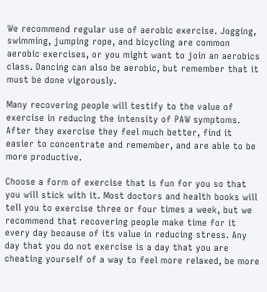We recommend regular use of aerobic exercise. Jogging, swimming, jumping rope, and bicycling are common aerobic exercises, or you might want to join an aerobics class. Dancing can also be aerobic, but remember that it must be done vigorously.

Many recovering people will testify to the value of exercise in reducing the intensity of PAW symptoms. After they exercise they feel much better, find it easier to concentrate and remember, and are able to be more productive.

Choose a form of exercise that is fun for you so that you will stick with it. Most doctors and health books will tell you to exercise three or four times a week, but we recommend that recovering people make time for it every day because of its value in reducing stress. Any day that you do not exercise is a day that you are cheating yourself of a way to feel more relaxed, be more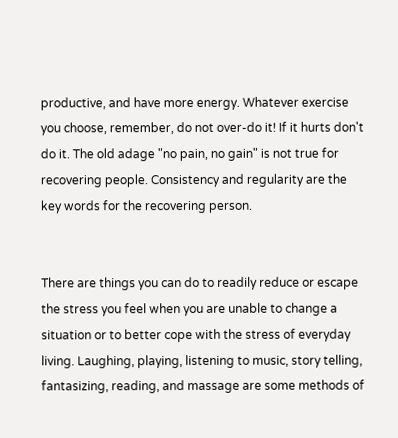productive, and have more energy. Whatever exercise you choose, remember, do not over-do it! If it hurts don't do it. The old adage "no pain, no gain" is not true for recovering people. Consistency and regularity are the key words for the recovering person.


There are things you can do to readily reduce or escape the stress you feel when you are unable to change a situation or to better cope with the stress of everyday living. Laughing, playing, listening to music, story telling, fantasizing, reading, and massage are some methods of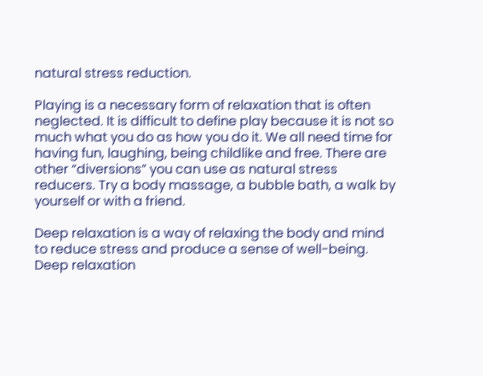natural stress reduction.

Playing is a necessary form of relaxation that is often neglected. It is difficult to define play because it is not so much what you do as how you do it. We all need time for having fun, laughing, being childlike and free. There are other “diversions” you can use as natural stress reducers. Try a body massage, a bubble bath, a walk by yourself or with a friend.

Deep relaxation is a way of relaxing the body and mind to reduce stress and produce a sense of well-being. Deep relaxation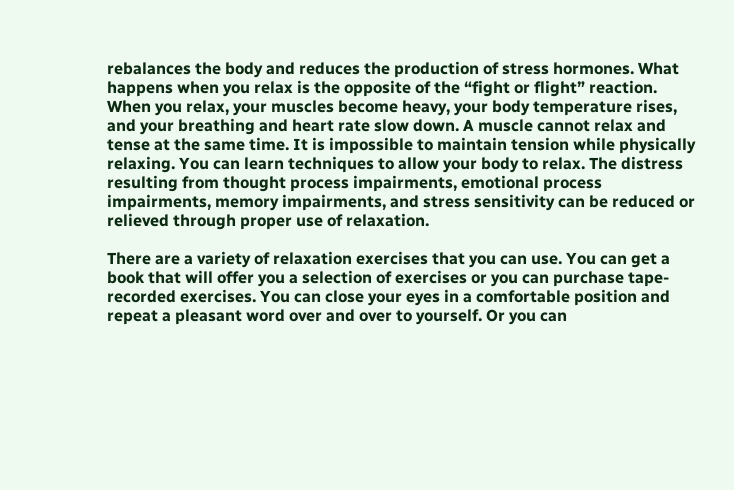rebalances the body and reduces the production of stress hormones. What happens when you relax is the opposite of the “fight or flight” reaction. When you relax, your muscles become heavy, your body temperature rises, and your breathing and heart rate slow down. A muscle cannot relax and tense at the same time. It is impossible to maintain tension while physically relaxing. You can learn techniques to allow your body to relax. The distress resulting from thought process impairments, emotional process impairments, memory impairments, and stress sensitivity can be reduced or relieved through proper use of relaxation.

There are a variety of relaxation exercises that you can use. You can get a book that will offer you a selection of exercises or you can purchase tape-recorded exercises. You can close your eyes in a comfortable position and repeat a pleasant word over and over to yourself. Or you can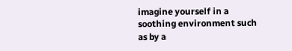imagine yourself in a soothing environment such as by a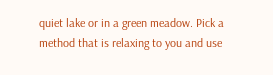quiet lake or in a green meadow. Pick a method that is relaxing to you and use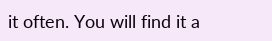it often. You will find it a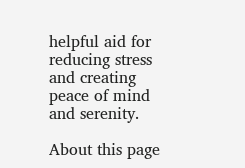helpful aid for reducing stress and creating peace of mind and serenity.

About this page